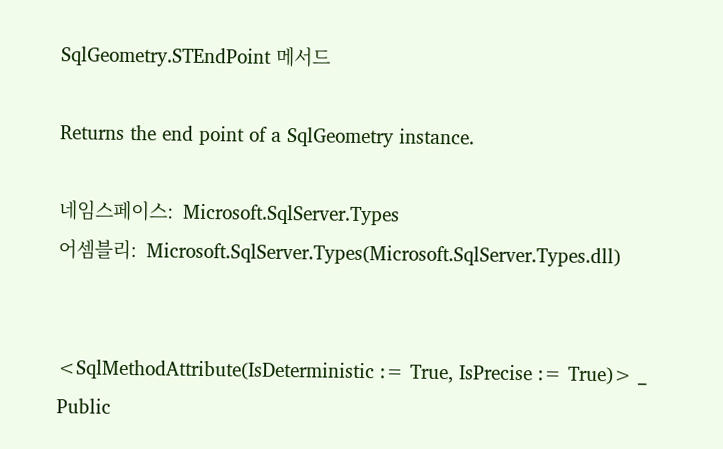SqlGeometry.STEndPoint 메서드

Returns the end point of a SqlGeometry instance.

네임스페이스:  Microsoft.SqlServer.Types
어셈블리:  Microsoft.SqlServer.Types(Microsoft.SqlServer.Types.dll)


<SqlMethodAttribute(IsDeterministic := True, IsPrecise := True)> _
Public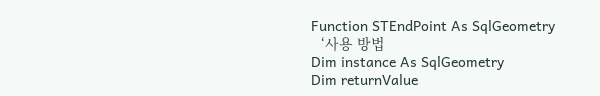Function STEndPoint As SqlGeometry
‘사용 방법
Dim instance As SqlGeometry
Dim returnValue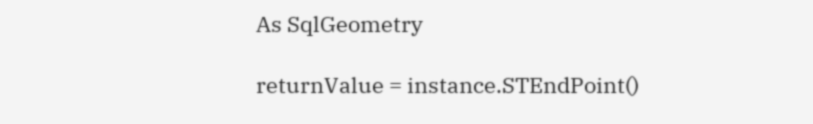As SqlGeometry

returnValue = instance.STEndPoint()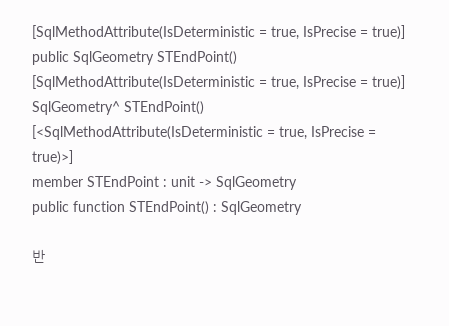[SqlMethodAttribute(IsDeterministic = true, IsPrecise = true)]
public SqlGeometry STEndPoint()
[SqlMethodAttribute(IsDeterministic = true, IsPrecise = true)]
SqlGeometry^ STEndPoint()
[<SqlMethodAttribute(IsDeterministic = true, IsPrecise = true)>]
member STEndPoint : unit -> SqlGeometry
public function STEndPoint() : SqlGeometry

반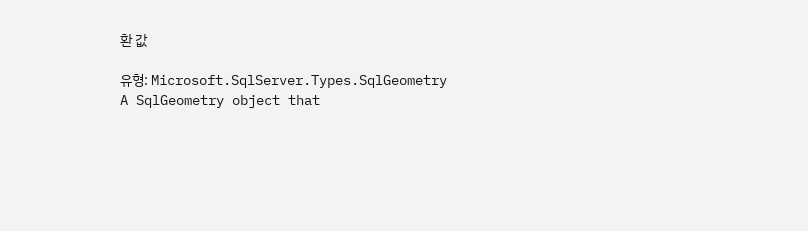환 값

유형: Microsoft.SqlServer.Types.SqlGeometry
A SqlGeometry object that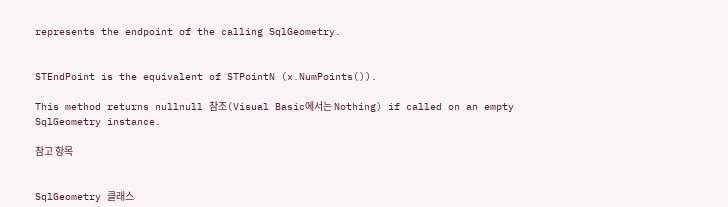represents the endpoint of the calling SqlGeometry.


STEndPoint is the equivalent of STPointN (x.NumPoints()).

This method returns nullnull 참조(Visual Basic에서는 Nothing) if called on an empty SqlGeometry instance.

참고 항목


SqlGeometry 클래스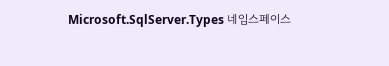Microsoft.SqlServer.Types 네임스페이스